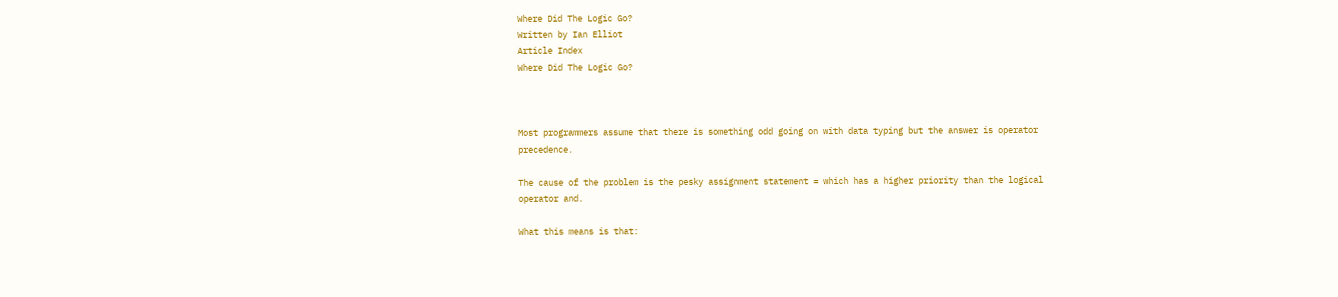Where Did The Logic Go?
Written by Ian Elliot
Article Index
Where Did The Logic Go?



Most programmers assume that there is something odd going on with data typing but the answer is operator precedence.

The cause of the problem is the pesky assignment statement = which has a higher priority than the logical operator and.

What this means is that: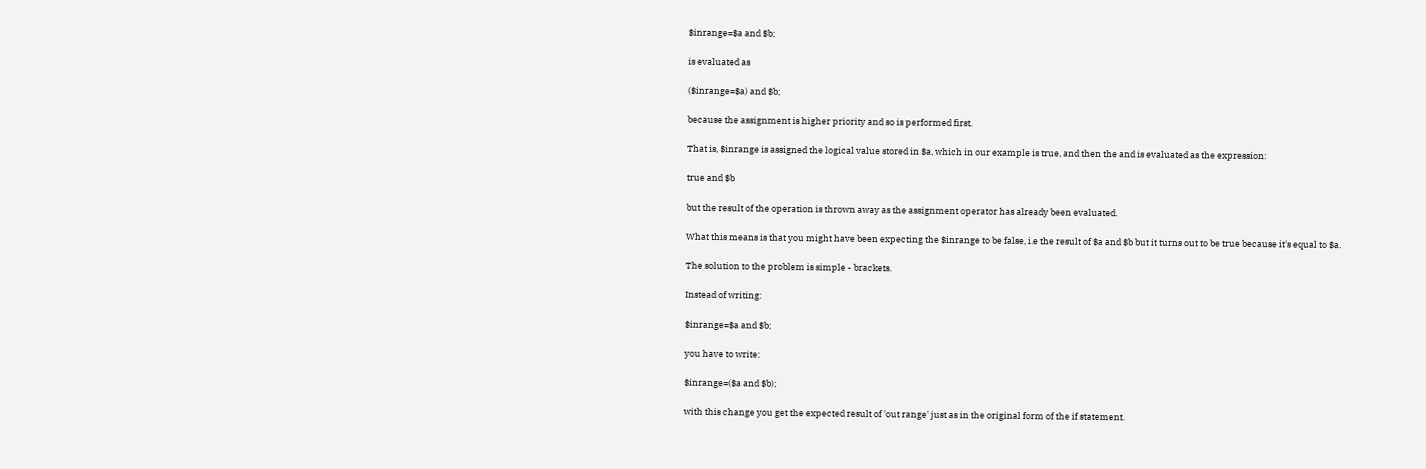$inrange=$a and $b;

is evaluated as

($inrange=$a) and $b;

because the assignment is higher priority and so is performed first.

That is, $inrange is assigned the logical value stored in $a, which in our example is true, and then the and is evaluated as the expression:

true and $b

but the result of the operation is thrown away as the assignment operator has already been evaluated.

What this means is that you might have been expecting the $inrange to be false, i.e the result of $a and $b but it turns out to be true because it's equal to $a.

The solution to the problem is simple - brackets.

Instead of writing:

$inrange=$a and $b;

you have to write:

$inrange=($a and $b);

with this change you get the expected result of 'out range' just as in the original form of the if statement.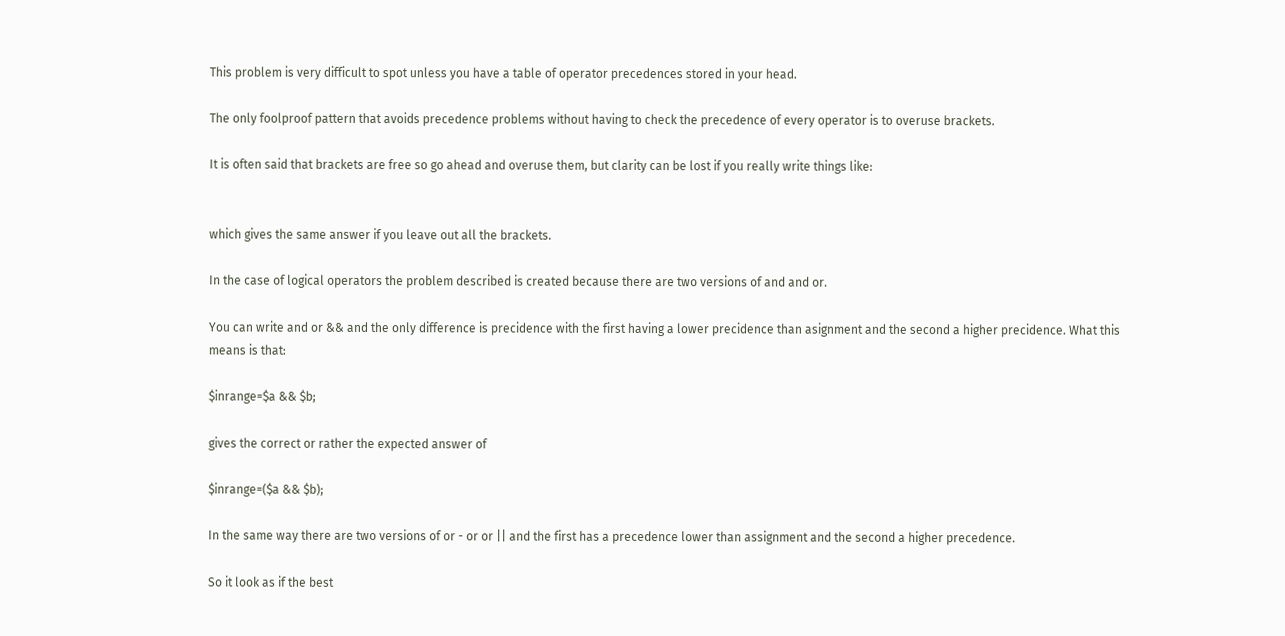This problem is very difficult to spot unless you have a table of operator precedences stored in your head.

The only foolproof pattern that avoids precedence problems without having to check the precedence of every operator is to overuse brackets.

It is often said that brackets are free so go ahead and overuse them, but clarity can be lost if you really write things like:


which gives the same answer if you leave out all the brackets.

In the case of logical operators the problem described is created because there are two versions of and and or.

You can write and or && and the only difference is precidence with the first having a lower precidence than asignment and the second a higher precidence. What this means is that:

$inrange=$a && $b;

gives the correct or rather the expected answer of

$inrange=($a && $b);

In the same way there are two versions of or - or or || and the first has a precedence lower than assignment and the second a higher precedence.

So it look as if the best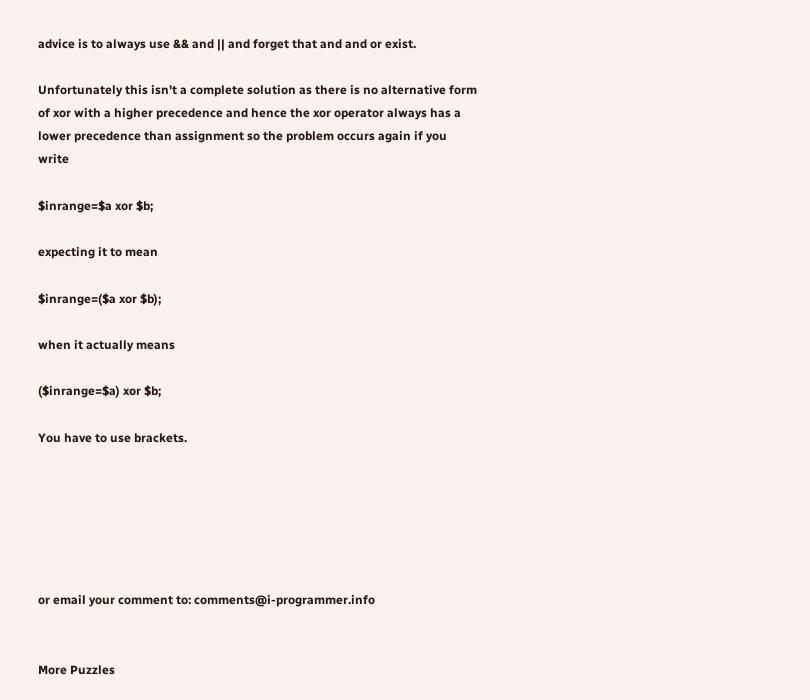advice is to always use && and || and forget that and and or exist.

Unfortunately this isn't a complete solution as there is no alternative form of xor with a higher precedence and hence the xor operator always has a lower precedence than assignment so the problem occurs again if you write

$inrange=$a xor $b;

expecting it to mean

$inrange=($a xor $b);

when it actually means

($inrange=$a) xor $b;

You have to use brackets.






or email your comment to: comments@i-programmer.info


More Puzzles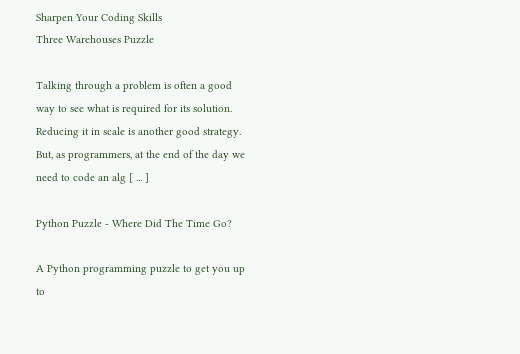Sharpen Your Coding Skills
Three Warehouses Puzzle

Talking through a problem is often a good way to see what is required for its solution. Reducing it in scale is another good strategy. But, as programmers, at the end of the day we need to code an alg [ ... ]

Python Puzzle - Where Did The Time Go?

A Python programming puzzle to get you up to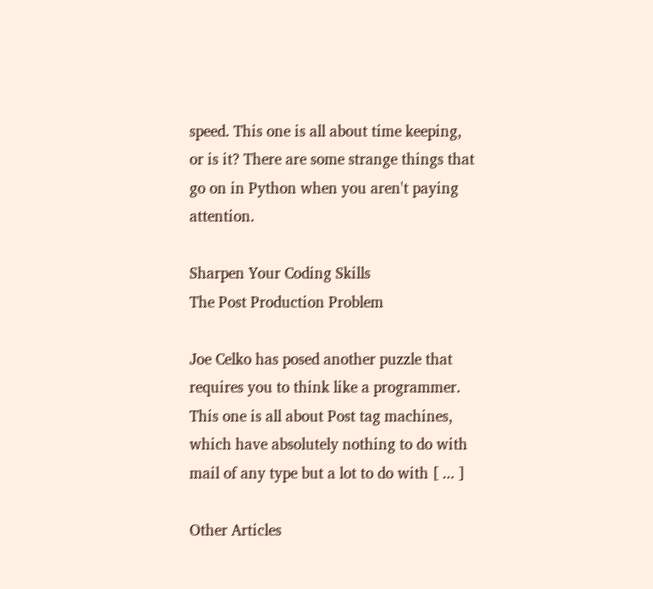speed. This one is all about time keeping, or is it? There are some strange things that go on in Python when you aren't paying attention.

Sharpen Your Coding Skills
The Post Production Problem

Joe Celko has posed another puzzle that requires you to think like a programmer. This one is all about Post tag machines, which have absolutely nothing to do with mail of any type but a lot to do with [ ... ]

Other Articles